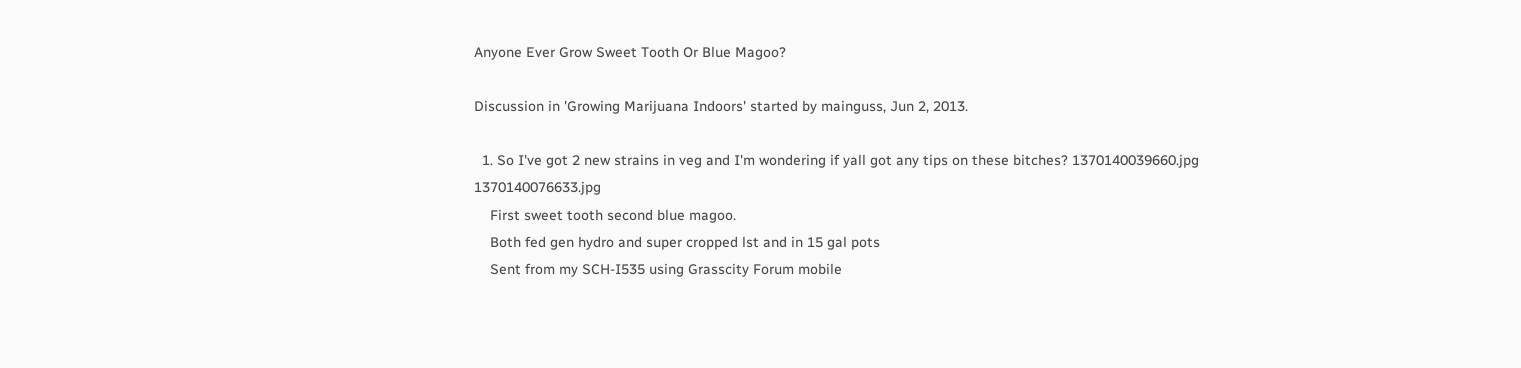Anyone Ever Grow Sweet Tooth Or Blue Magoo?

Discussion in 'Growing Marijuana Indoors' started by mainguss, Jun 2, 2013.

  1. So I've got 2 new strains in veg and I'm wondering if yall got any tips on these bitches? 1370140039660.jpg 1370140076633.jpg
    First sweet tooth second blue magoo.
    Both fed gen hydro and super cropped lst and in 15 gal pots
    Sent from my SCH-I535 using Grasscity Forum mobile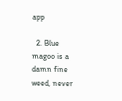app

  2. Blue magoo is a damn fine weed, never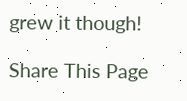grew it though!

Share This Page